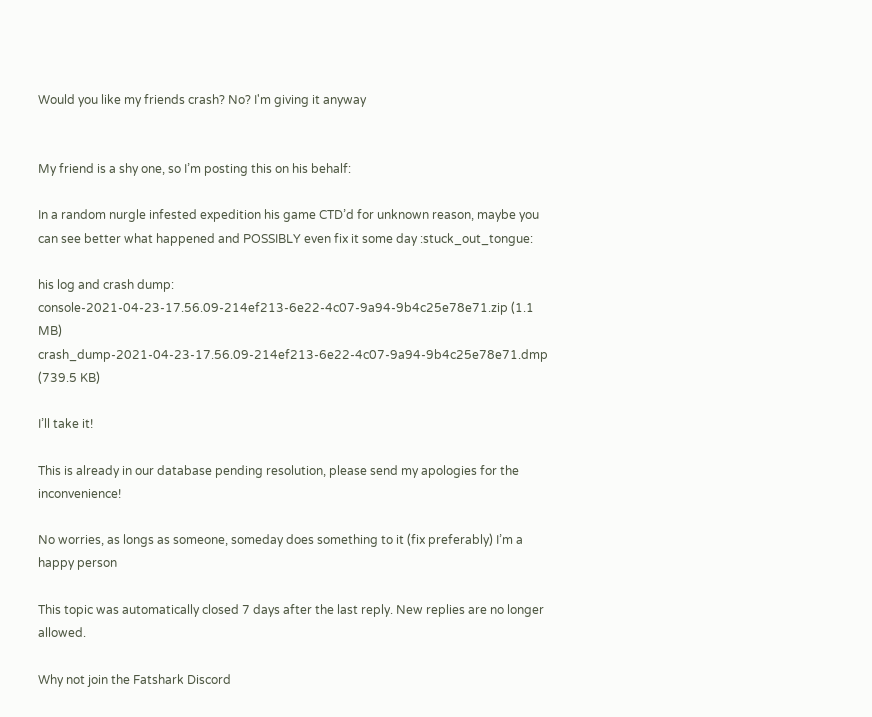Would you like my friends crash? No? I'm giving it anyway


My friend is a shy one, so I’m posting this on his behalf:

In a random nurgle infested expedition his game CTD’d for unknown reason, maybe you can see better what happened and POSSIBLY even fix it some day :stuck_out_tongue:

his log and crash dump:
console-2021-04-23-17.56.09-214ef213-6e22-4c07-9a94-9b4c25e78e71.zip (1.1 MB) crash_dump-2021-04-23-17.56.09-214ef213-6e22-4c07-9a94-9b4c25e78e71.dmp (739.5 KB)

I’ll take it!

This is already in our database pending resolution, please send my apologies for the inconvenience!

No worries, as longs as someone, someday does something to it (fix preferably) I’m a happy person

This topic was automatically closed 7 days after the last reply. New replies are no longer allowed.

Why not join the Fatshark Discord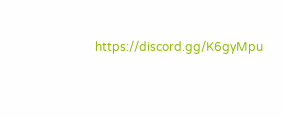https://discord.gg/K6gyMpu